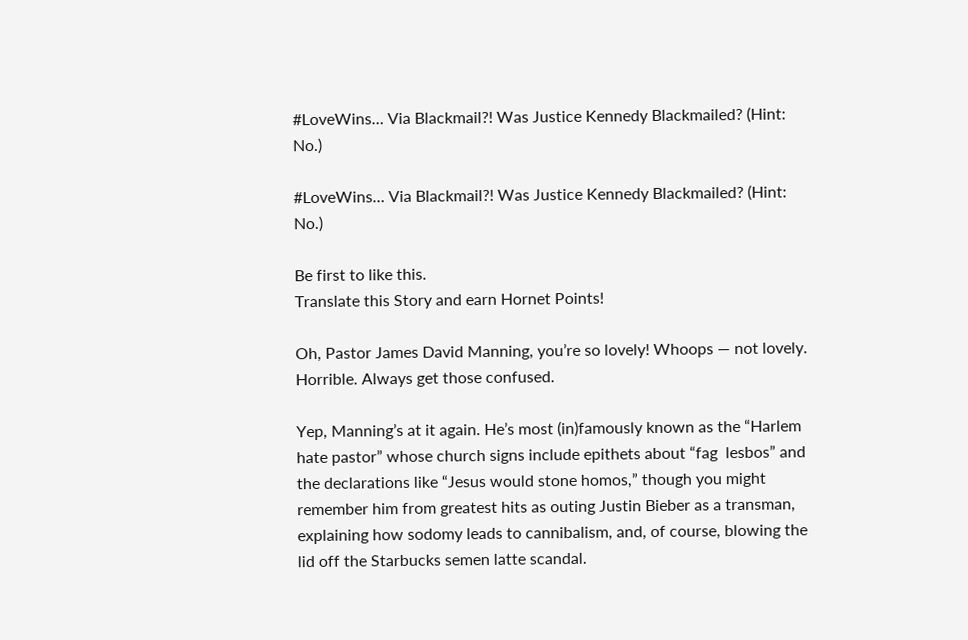#LoveWins… Via Blackmail?! Was Justice Kennedy Blackmailed? (Hint: No.)

#LoveWins… Via Blackmail?! Was Justice Kennedy Blackmailed? (Hint: No.)

Be first to like this.
Translate this Story and earn Hornet Points!

Oh, Pastor James David Manning, you’re so lovely! Whoops — not lovely. Horrible. Always get those confused.

Yep, Manning’s at it again. He’s most (in)famously known as the “Harlem hate pastor” whose church signs include epithets about “fag  lesbos” and the declarations like “Jesus would stone homos,” though you might remember him from greatest hits as outing Justin Bieber as a transman, explaining how sodomy leads to cannibalism, and, of course, blowing the lid off the Starbucks semen latte scandal.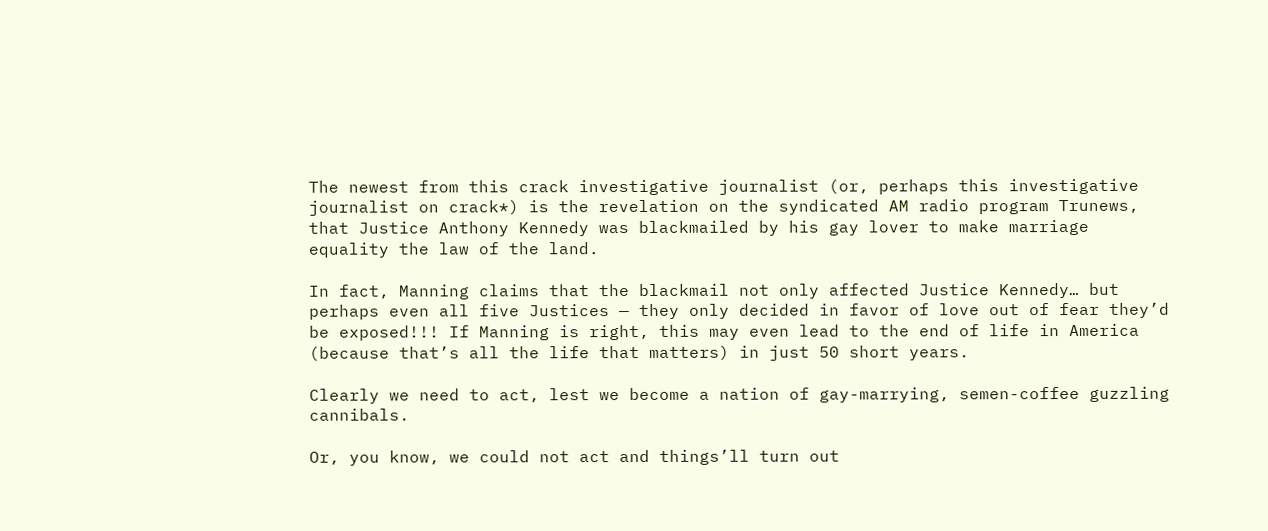The newest from this crack investigative journalist (or, perhaps this investigative journalist on crack*) is the revelation on the syndicated AM radio program Trunews, that Justice Anthony Kennedy was blackmailed by his gay lover to make marriage equality the law of the land.

In fact, Manning claims that the blackmail not only affected Justice Kennedy… but perhaps even all five Justices — they only decided in favor of love out of fear they’d be exposed!!! If Manning is right, this may even lead to the end of life in America (because that’s all the life that matters) in just 50 short years.

Clearly we need to act, lest we become a nation of gay-marrying, semen-coffee guzzling cannibals.

Or, you know, we could not act and things’ll turn out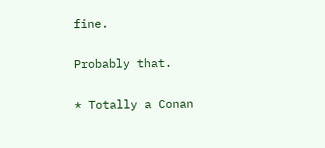fine.

Probably that.

* Totally a Conan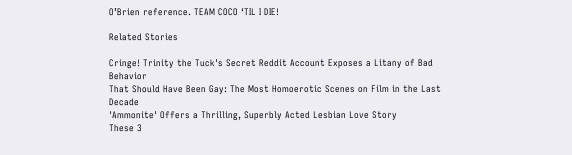O’Brien reference. TEAM COCO ‘TIL I DIE!

Related Stories

Cringe! Trinity the Tuck's Secret Reddit Account Exposes a Litany of Bad Behavior
That Should Have Been Gay: The Most Homoerotic Scenes on Film in the Last Decade
'Ammonite' Offers a Thrilling, Superbly Acted Lesbian Love Story
These 3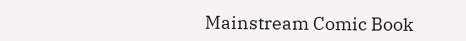Mainstream Comic Book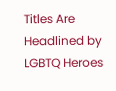Titles Are Headlined by LGBTQ Heroes